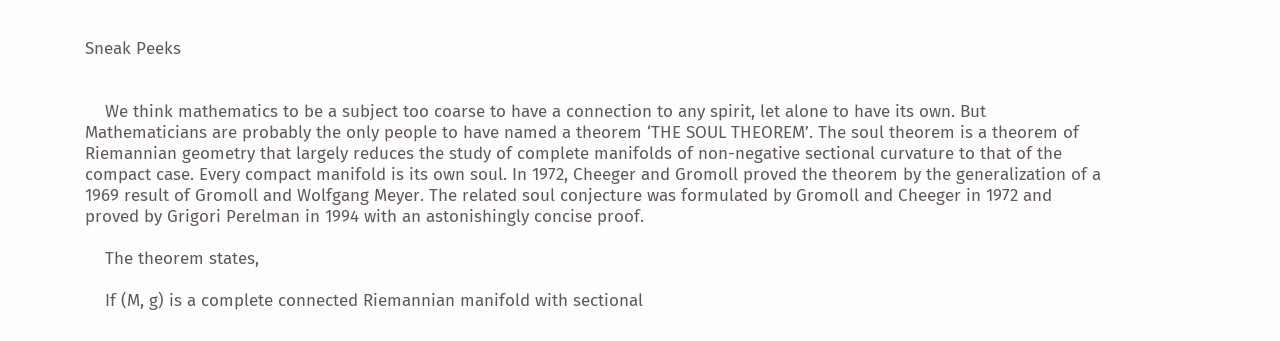Sneak Peeks


    We think mathematics to be a subject too coarse to have a connection to any spirit, let alone to have its own. But Mathematicians are probably the only people to have named a theorem ‘THE SOUL THEOREM’. The soul theorem is a theorem of Riemannian geometry that largely reduces the study of complete manifolds of non-negative sectional curvature to that of the compact case. Every compact manifold is its own soul. In 1972, Cheeger and Gromoll proved the theorem by the generalization of a 1969 result of Gromoll and Wolfgang Meyer. The related soul conjecture was formulated by Gromoll and Cheeger in 1972 and proved by Grigori Perelman in 1994 with an astonishingly concise proof.

    The theorem states,

    If (M, g) is a complete connected Riemannian manifold with sectional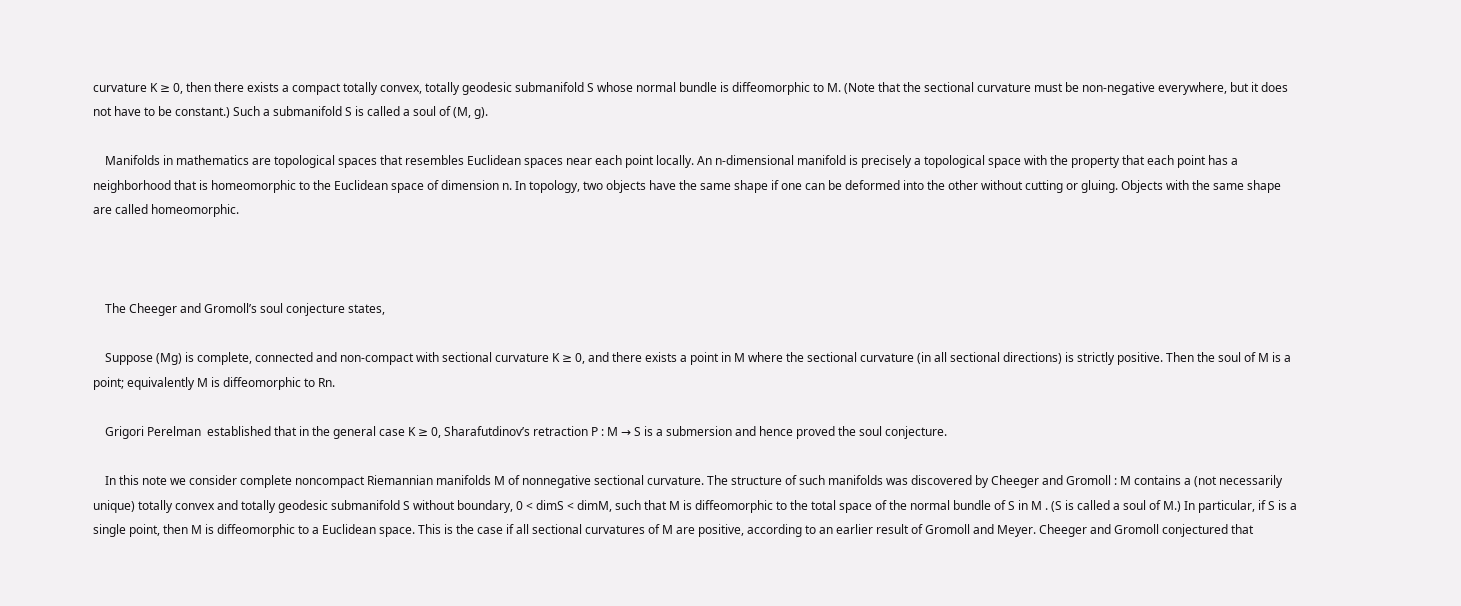curvature K ≥ 0, then there exists a compact totally convex, totally geodesic submanifold S whose normal bundle is diffeomorphic to M. (Note that the sectional curvature must be non-negative everywhere, but it does not have to be constant.) Such a submanifold S is called a soul of (M, g).

    Manifolds in mathematics are topological spaces that resembles Euclidean spaces near each point locally. An n-dimensional manifold is precisely a topological space with the property that each point has a neighborhood that is homeomorphic to the Euclidean space of dimension n. In topology, two objects have the same shape if one can be deformed into the other without cutting or gluing. Objects with the same shape are called homeomorphic.



    The Cheeger and Gromoll’s soul conjecture states,

    Suppose (Mg) is complete, connected and non-compact with sectional curvature K ≥ 0, and there exists a point in M where the sectional curvature (in all sectional directions) is strictly positive. Then the soul of M is a point; equivalently M is diffeomorphic to Rn.

    Grigori Perelman  established that in the general case K ≥ 0, Sharafutdinov’s retraction P : M → S is a submersion and hence proved the soul conjecture.

    In this note we consider complete noncompact Riemannian manifolds M of nonnegative sectional curvature. The structure of such manifolds was discovered by Cheeger and Gromoll : M contains a (not necessarily unique) totally convex and totally geodesic submanifold S without boundary, 0 < dimS < dimM, such that M is diffeomorphic to the total space of the normal bundle of S in M . (S is called a soul of M.) In particular, if S is a single point, then M is diffeomorphic to a Euclidean space. This is the case if all sectional curvatures of M are positive, according to an earlier result of Gromoll and Meyer. Cheeger and Gromoll conjectured that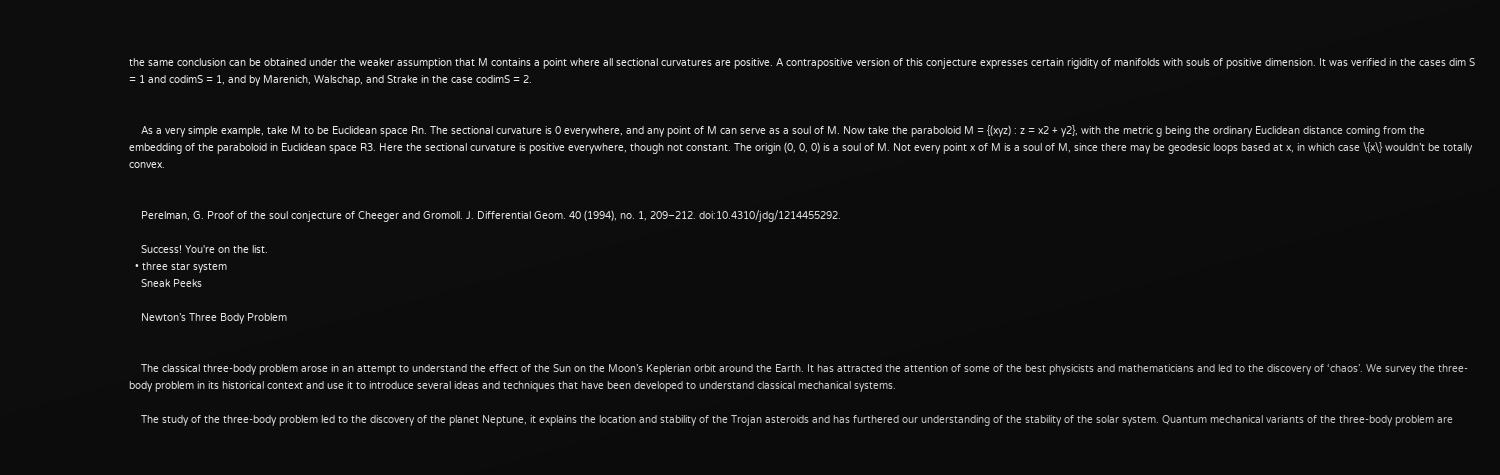the same conclusion can be obtained under the weaker assumption that M contains a point where all sectional curvatures are positive. A contrapositive version of this conjecture expresses certain rigidity of manifolds with souls of positive dimension. It was verified in the cases dim S = 1 and codimS = 1, and by Marenich, Walschap, and Strake in the case codimS = 2.


    As a very simple example, take M to be Euclidean space Rn. The sectional curvature is 0 everywhere, and any point of M can serve as a soul of M. Now take the paraboloid M = {(xyz) : z = x2 + y2}, with the metric g being the ordinary Euclidean distance coming from the embedding of the paraboloid in Euclidean space R3. Here the sectional curvature is positive everywhere, though not constant. The origin (0, 0, 0) is a soul of M. Not every point x of M is a soul of M, since there may be geodesic loops based at x, in which case \{x\} wouldn’t be totally convex.


    Perelman, G. Proof of the soul conjecture of Cheeger and Gromoll. J. Differential Geom. 40 (1994), no. 1, 209–212. doi:10.4310/jdg/1214455292.

    Success! You're on the list.
  • three star system
    Sneak Peeks

    Newton’s Three Body Problem


    The classical three-body problem arose in an attempt to understand the effect of the Sun on the Moon’s Keplerian orbit around the Earth. It has attracted the attention of some of the best physicists and mathematicians and led to the discovery of ‘chaos’. We survey the three-body problem in its historical context and use it to introduce several ideas and techniques that have been developed to understand classical mechanical systems.

    The study of the three-body problem led to the discovery of the planet Neptune, it explains the location and stability of the Trojan asteroids and has furthered our understanding of the stability of the solar system. Quantum mechanical variants of the three-body problem are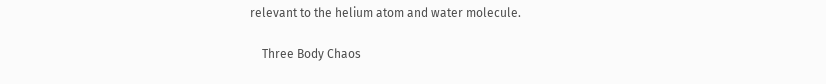relevant to the helium atom and water molecule.

    Three Body Chaos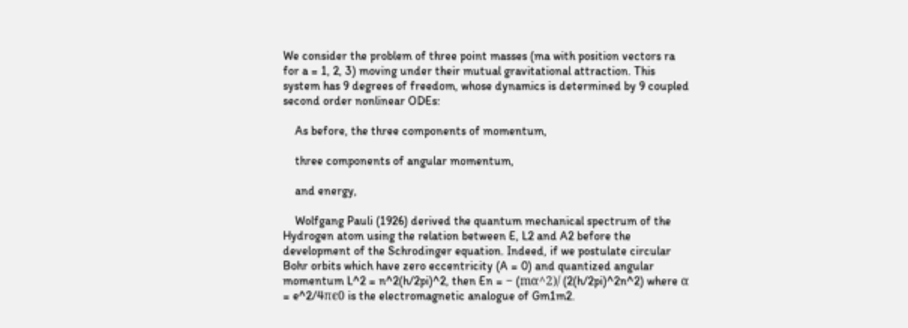We consider the problem of three point masses (ma with position vectors ra for a = 1, 2, 3) moving under their mutual gravitational attraction. This system has 9 degrees of freedom, whose dynamics is determined by 9 coupled second order nonlinear ODEs:

    As before, the three components of momentum,

    three components of angular momentum,

    and energy,

    Wolfgang Pauli (1926) derived the quantum mechanical spectrum of the Hydrogen atom using the relation between E, L2 and A2 before the development of the Schrodinger equation. Indeed, if we postulate circular Bohr orbits which have zero eccentricity (A = 0) and quantized angular momentum L^2 = n^2(h/2pi)^2, then En = − (mα^2)/ (2(h/2pi)^2n^2) where α = e^2/4πϵ0 is the electromagnetic analogue of Gm1m2.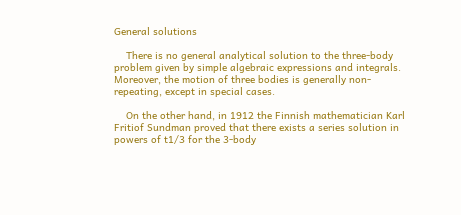General solutions

    There is no general analytical solution to the three-body problem given by simple algebraic expressions and integrals. Moreover, the motion of three bodies is generally non-repeating, except in special cases.

    On the other hand, in 1912 the Finnish mathematician Karl Fritiof Sundman proved that there exists a series solution in powers of t1/3 for the 3-body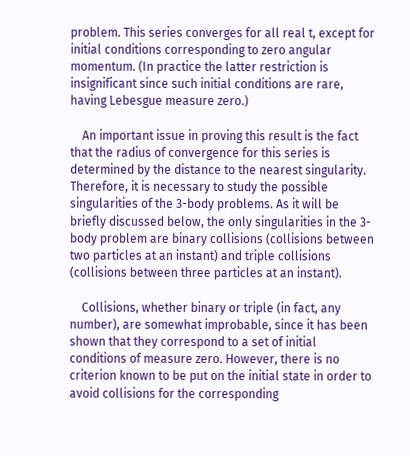problem. This series converges for all real t, except for initial conditions corresponding to zero angular momentum. (In practice the latter restriction is insignificant since such initial conditions are rare, having Lebesgue measure zero.)

    An important issue in proving this result is the fact that the radius of convergence for this series is determined by the distance to the nearest singularity. Therefore, it is necessary to study the possible singularities of the 3-body problems. As it will be briefly discussed below, the only singularities in the 3-body problem are binary collisions (collisions between two particles at an instant) and triple collisions (collisions between three particles at an instant).

    Collisions, whether binary or triple (in fact, any number), are somewhat improbable, since it has been shown that they correspond to a set of initial conditions of measure zero. However, there is no criterion known to be put on the initial state in order to avoid collisions for the corresponding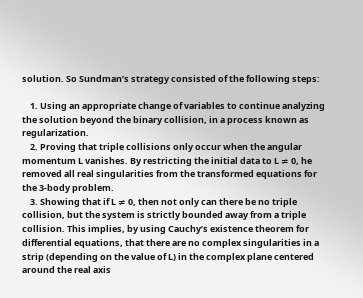solution. So Sundman’s strategy consisted of the following steps:

    1. Using an appropriate change of variables to continue analyzing the solution beyond the binary collision, in a process known as regularization.
    2. Proving that triple collisions only occur when the angular momentum L vanishes. By restricting the initial data to L ≠ 0, he removed all real singularities from the transformed equations for the 3-body problem.
    3. Showing that if L ≠ 0, then not only can there be no triple collision, but the system is strictly bounded away from a triple collision. This implies, by using Cauchy’s existence theorem for differential equations, that there are no complex singularities in a strip (depending on the value of L) in the complex plane centered around the real axis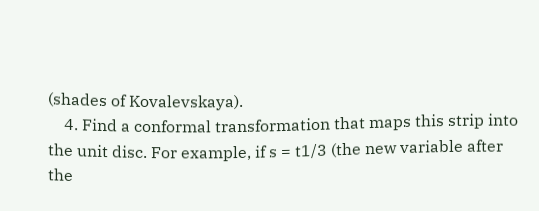(shades of Kovalevskaya).
    4. Find a conformal transformation that maps this strip into the unit disc. For example, if s = t1/3 (the new variable after the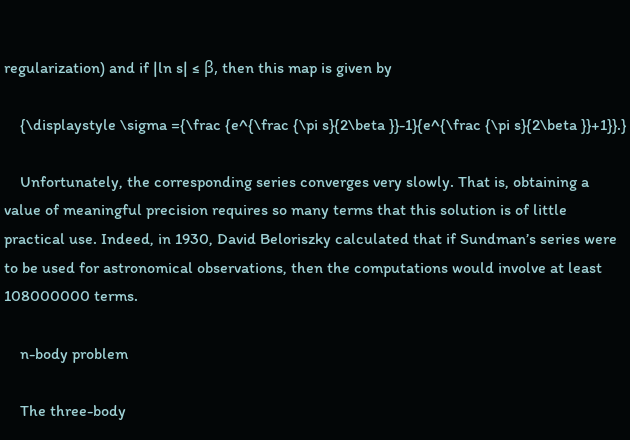regularization) and if |ln s| ≤ β, then this map is given by

    {\displaystyle \sigma ={\frac {e^{\frac {\pi s}{2\beta }}-1}{e^{\frac {\pi s}{2\beta }}+1}}.}

    Unfortunately, the corresponding series converges very slowly. That is, obtaining a value of meaningful precision requires so many terms that this solution is of little practical use. Indeed, in 1930, David Beloriszky calculated that if Sundman’s series were to be used for astronomical observations, then the computations would involve at least 108000000 terms.

    n-body problem

    The three-body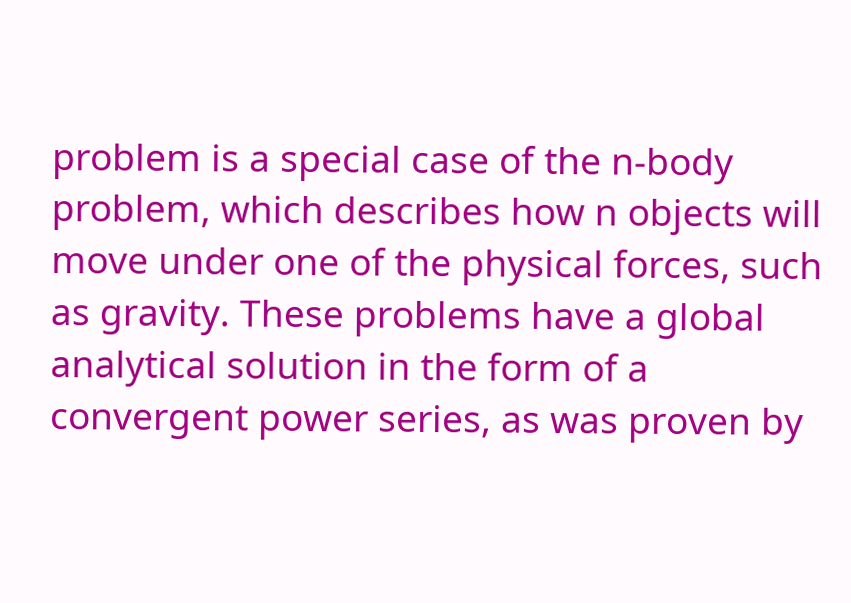problem is a special case of the n-body problem, which describes how n objects will move under one of the physical forces, such as gravity. These problems have a global analytical solution in the form of a convergent power series, as was proven by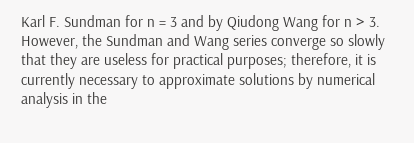Karl F. Sundman for n = 3 and by Qiudong Wang for n > 3. However, the Sundman and Wang series converge so slowly that they are useless for practical purposes; therefore, it is currently necessary to approximate solutions by numerical analysis in the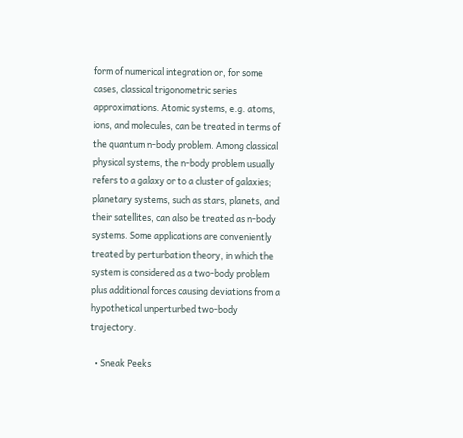form of numerical integration or, for some cases, classical trigonometric series approximations. Atomic systems, e.g. atoms, ions, and molecules, can be treated in terms of the quantum n-body problem. Among classical physical systems, the n-body problem usually refers to a galaxy or to a cluster of galaxies; planetary systems, such as stars, planets, and their satellites, can also be treated as n-body systems. Some applications are conveniently treated by perturbation theory, in which the system is considered as a two-body problem plus additional forces causing deviations from a hypothetical unperturbed two-body trajectory.

  • Sneak Peeks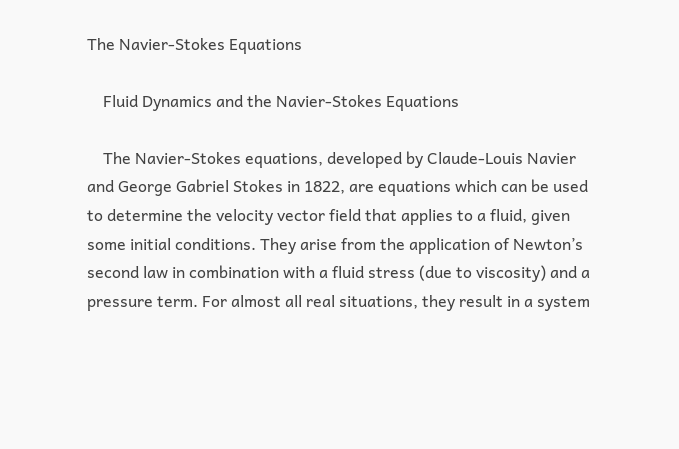The Navier-Stokes Equations

    Fluid Dynamics and the Navier-Stokes Equations

    The Navier-Stokes equations, developed by Claude-Louis Navier and George Gabriel Stokes in 1822, are equations which can be used to determine the velocity vector field that applies to a fluid, given some initial conditions. They arise from the application of Newton’s second law in combination with a fluid stress (due to viscosity) and a pressure term. For almost all real situations, they result in a system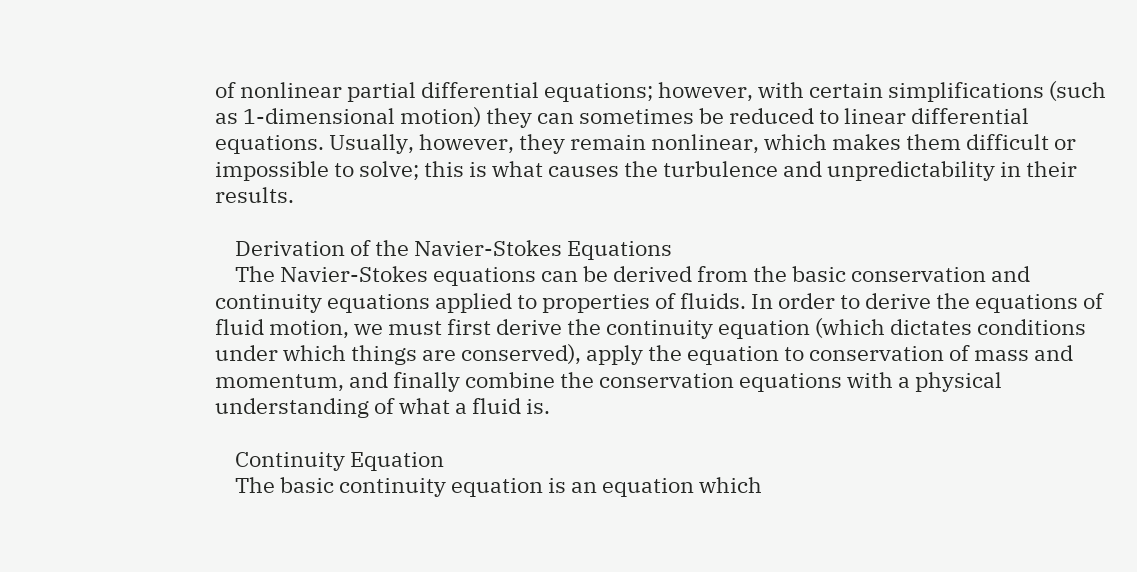of nonlinear partial differential equations; however, with certain simplifications (such as 1-dimensional motion) they can sometimes be reduced to linear differential equations. Usually, however, they remain nonlinear, which makes them difficult or impossible to solve; this is what causes the turbulence and unpredictability in their results.

    Derivation of the Navier-Stokes Equations
    The Navier-Stokes equations can be derived from the basic conservation and continuity equations applied to properties of fluids. In order to derive the equations of fluid motion, we must first derive the continuity equation (which dictates conditions under which things are conserved), apply the equation to conservation of mass and momentum, and finally combine the conservation equations with a physical understanding of what a fluid is.

    Continuity Equation
    The basic continuity equation is an equation which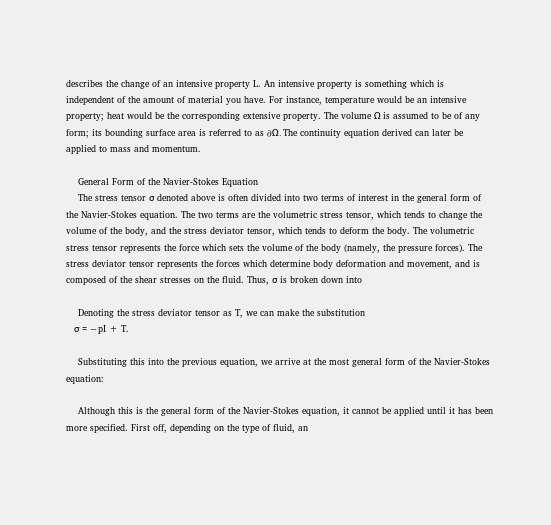describes the change of an intensive property L. An intensive property is something which is independent of the amount of material you have. For instance, temperature would be an intensive property; heat would be the corresponding extensive property. The volume Ω is assumed to be of any form; its bounding surface area is referred to as ∂Ω. The continuity equation derived can later be applied to mass and momentum.

    General Form of the Navier-Stokes Equation
    The stress tensor σ denoted above is often divided into two terms of interest in the general form of the Navier-Stokes equation. The two terms are the volumetric stress tensor, which tends to change the volume of the body, and the stress deviator tensor, which tends to deform the body. The volumetric stress tensor represents the force which sets the volume of the body (namely, the pressure forces). The stress deviator tensor represents the forces which determine body deformation and movement, and is composed of the shear stresses on the fluid. Thus, σ is broken down into

    Denoting the stress deviator tensor as T, we can make the substitution
    σ = −pI + T.

    Substituting this into the previous equation, we arrive at the most general form of the Navier-Stokes equation:

    Although this is the general form of the Navier-Stokes equation, it cannot be applied until it has been more specified. First off, depending on the type of fluid, an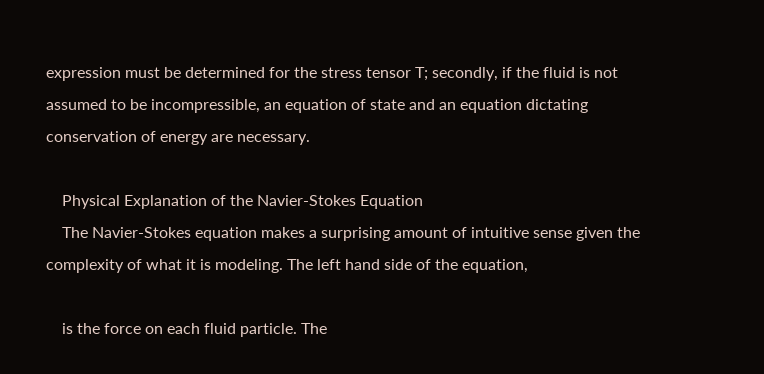expression must be determined for the stress tensor T; secondly, if the fluid is not assumed to be incompressible, an equation of state and an equation dictating conservation of energy are necessary.

    Physical Explanation of the Navier-Stokes Equation
    The Navier-Stokes equation makes a surprising amount of intuitive sense given the complexity of what it is modeling. The left hand side of the equation,

    is the force on each fluid particle. The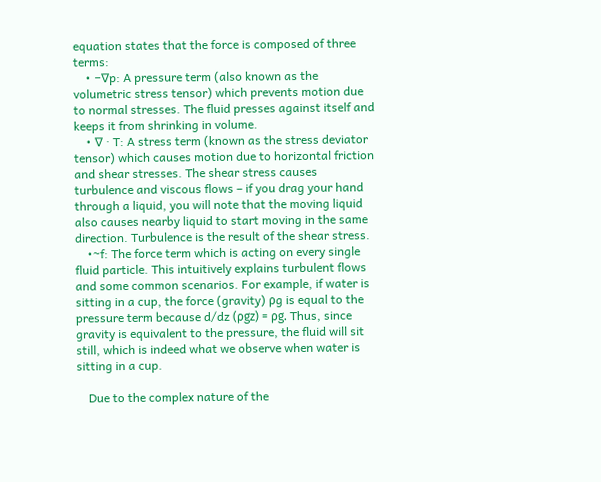equation states that the force is composed of three terms:
    • −∇p: A pressure term (also known as the volumetric stress tensor) which prevents motion due to normal stresses. The fluid presses against itself and keeps it from shrinking in volume.
    • ∇ · T: A stress term (known as the stress deviator tensor) which causes motion due to horizontal friction and shear stresses. The shear stress causes turbulence and viscous flows – if you drag your hand through a liquid, you will note that the moving liquid also causes nearby liquid to start moving in the same direction. Turbulence is the result of the shear stress.
    •~f: The force term which is acting on every single fluid particle. This intuitively explains turbulent flows and some common scenarios. For example, if water is sitting in a cup, the force (gravity) ρg is equal to the pressure term because d/dz (ρgz) = ρg. Thus, since gravity is equivalent to the pressure, the fluid will sit still, which is indeed what we observe when water is sitting in a cup.

    Due to the complex nature of the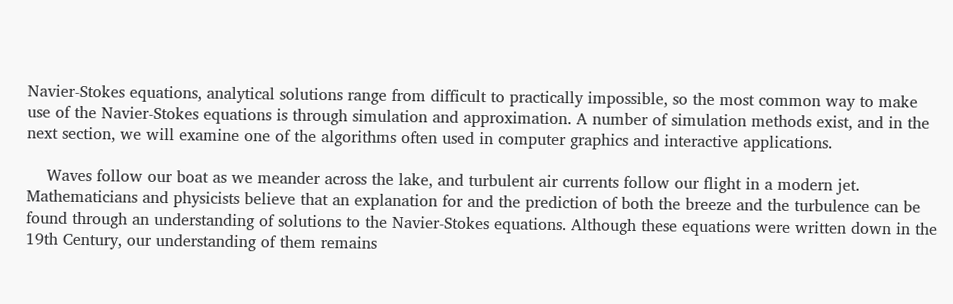Navier-Stokes equations, analytical solutions range from difficult to practically impossible, so the most common way to make use of the Navier-Stokes equations is through simulation and approximation. A number of simulation methods exist, and in the next section, we will examine one of the algorithms often used in computer graphics and interactive applications.

    Waves follow our boat as we meander across the lake, and turbulent air currents follow our flight in a modern jet. Mathematicians and physicists believe that an explanation for and the prediction of both the breeze and the turbulence can be found through an understanding of solutions to the Navier-Stokes equations. Although these equations were written down in the 19th Century, our understanding of them remains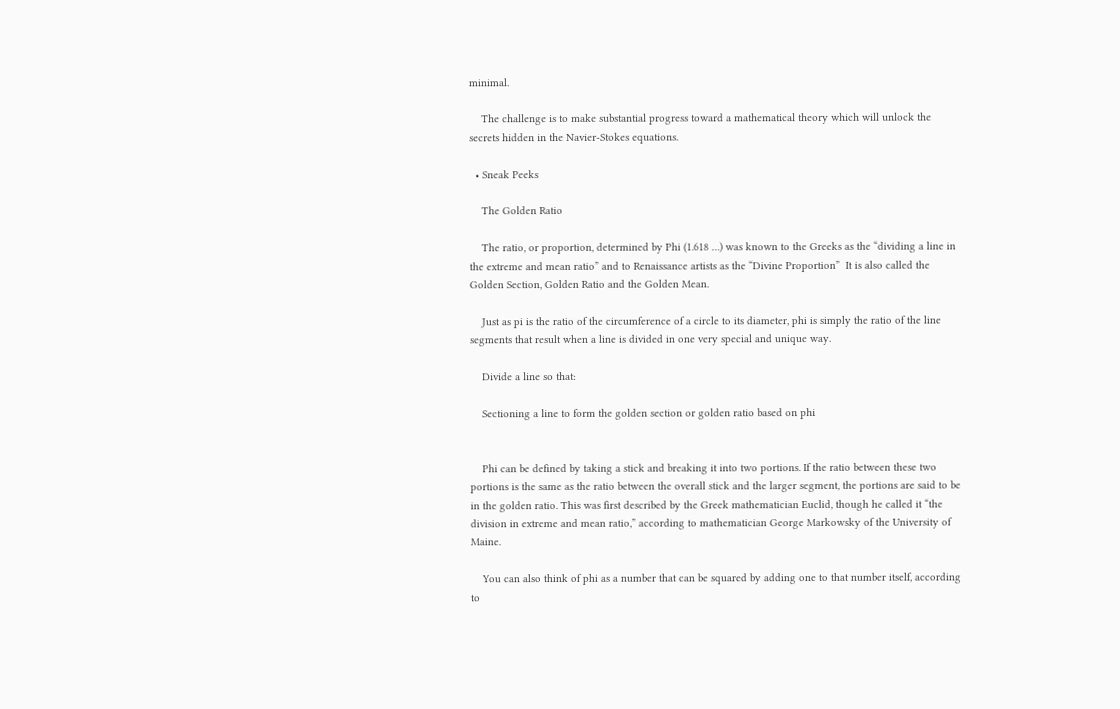minimal.

    The challenge is to make substantial progress toward a mathematical theory which will unlock the secrets hidden in the Navier-Stokes equations.

  • Sneak Peeks

    The Golden Ratio

    The ratio, or proportion, determined by Phi (1.618 …) was known to the Greeks as the “dividing a line in the extreme and mean ratio” and to Renaissance artists as the “Divine Proportion”  It is also called the Golden Section, Golden Ratio and the Golden Mean.

    Just as pi is the ratio of the circumference of a circle to its diameter, phi is simply the ratio of the line segments that result when a line is divided in one very special and unique way.

    Divide a line so that:

    Sectioning a line to form the golden section or golden ratio based on phi


    Phi can be defined by taking a stick and breaking it into two portions. If the ratio between these two portions is the same as the ratio between the overall stick and the larger segment, the portions are said to be in the golden ratio. This was first described by the Greek mathematician Euclid, though he called it “the division in extreme and mean ratio,” according to mathematician George Markowsky of the University of Maine.

    You can also think of phi as a number that can be squared by adding one to that number itself, according to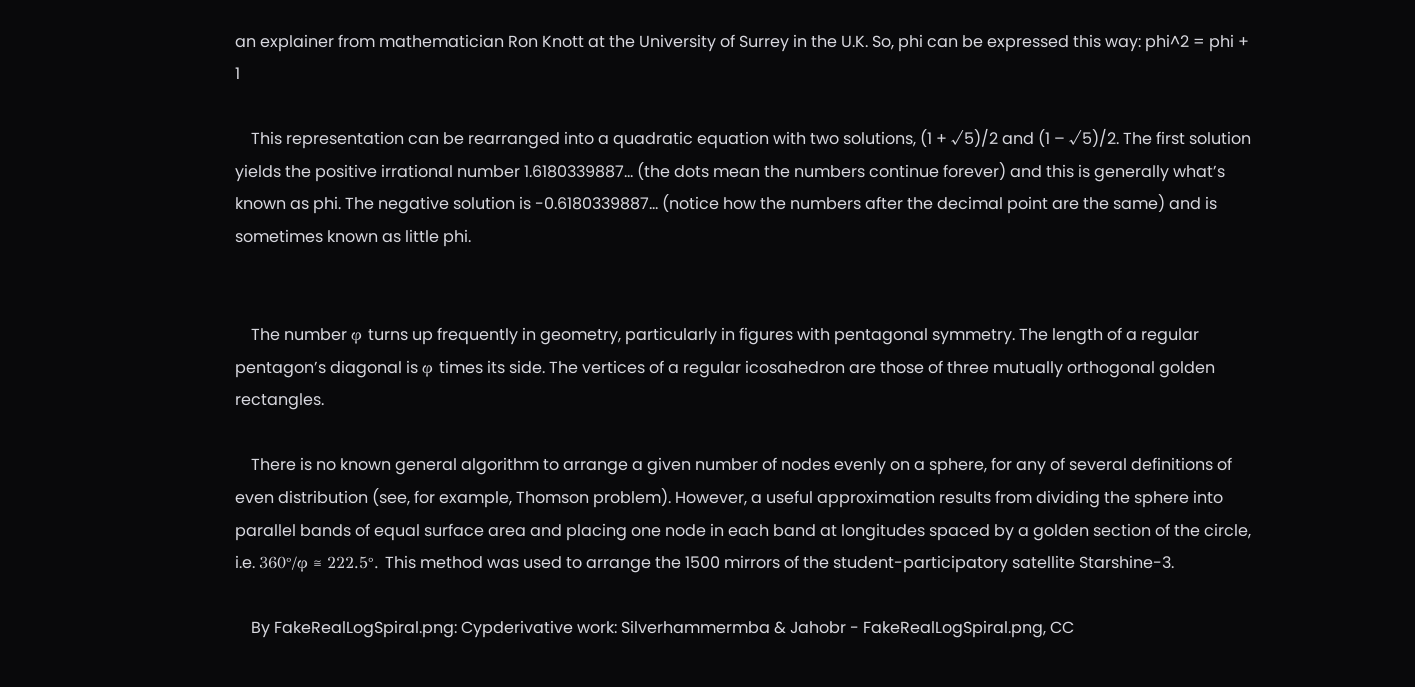an explainer from mathematician Ron Knott at the University of Surrey in the U.K. So, phi can be expressed this way: phi^2 = phi + 1

    This representation can be rearranged into a quadratic equation with two solutions, (1 + √5)/2 and (1 – √5)/2. The first solution yields the positive irrational number 1.6180339887… (the dots mean the numbers continue forever) and this is generally what’s known as phi. The negative solution is -0.6180339887… (notice how the numbers after the decimal point are the same) and is sometimes known as little phi.


    The number φ turns up frequently in geometry, particularly in figures with pentagonal symmetry. The length of a regular pentagon’s diagonal is φ times its side. The vertices of a regular icosahedron are those of three mutually orthogonal golden rectangles.

    There is no known general algorithm to arrange a given number of nodes evenly on a sphere, for any of several definitions of even distribution (see, for example, Thomson problem). However, a useful approximation results from dividing the sphere into parallel bands of equal surface area and placing one node in each band at longitudes spaced by a golden section of the circle, i.e. 360°/φ ≅ 222.5°. This method was used to arrange the 1500 mirrors of the student-participatory satellite Starshine-3.

    By FakeRealLogSpiral.png: Cypderivative work: Silverhammermba & Jahobr - FakeRealLogSpiral.png, CC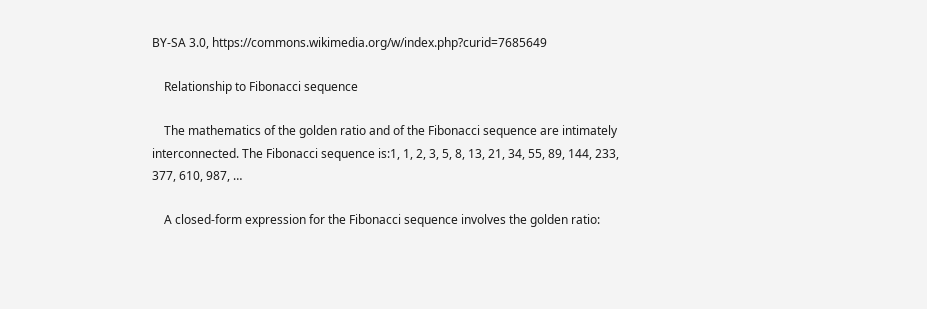BY-SA 3.0, https://commons.wikimedia.org/w/index.php?curid=7685649

    Relationship to Fibonacci sequence

    The mathematics of the golden ratio and of the Fibonacci sequence are intimately interconnected. The Fibonacci sequence is:1, 1, 2, 3, 5, 8, 13, 21, 34, 55, 89, 144, 233, 377, 610, 987, …

    A closed-form expression for the Fibonacci sequence involves the golden ratio: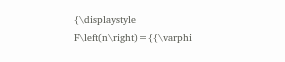{\displaystyle F\left(n\right)={{\varphi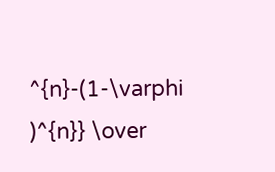^{n}-(1-\varphi )^{n}} \over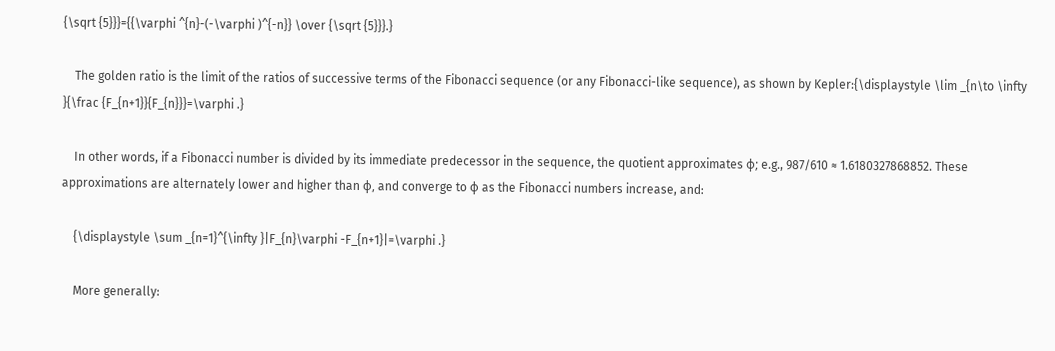{\sqrt {5}}}={{\varphi ^{n}-(-\varphi )^{-n}} \over {\sqrt {5}}}.}

    The golden ratio is the limit of the ratios of successive terms of the Fibonacci sequence (or any Fibonacci-like sequence), as shown by Kepler:{\displaystyle \lim _{n\to \infty }{\frac {F_{n+1}}{F_{n}}}=\varphi .}

    In other words, if a Fibonacci number is divided by its immediate predecessor in the sequence, the quotient approximates φ; e.g., 987/610 ≈ 1.6180327868852. These approximations are alternately lower and higher than φ, and converge to φ as the Fibonacci numbers increase, and:

    {\displaystyle \sum _{n=1}^{\infty }|F_{n}\varphi -F_{n+1}|=\varphi .}

    More generally: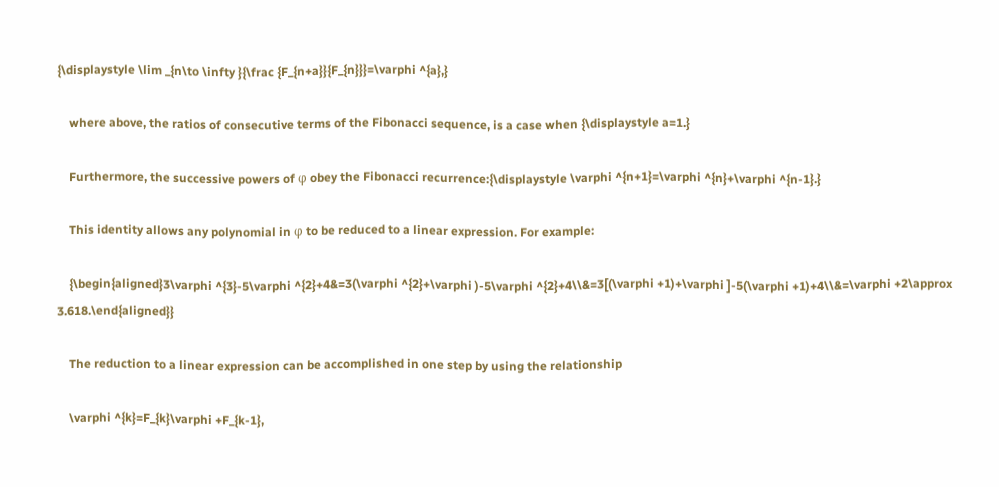{\displaystyle \lim _{n\to \infty }{\frac {F_{n+a}}{F_{n}}}=\varphi ^{a},}

    where above, the ratios of consecutive terms of the Fibonacci sequence, is a case when {\displaystyle a=1.}

    Furthermore, the successive powers of φ obey the Fibonacci recurrence:{\displaystyle \varphi ^{n+1}=\varphi ^{n}+\varphi ^{n-1}.}

    This identity allows any polynomial in φ to be reduced to a linear expression. For example:

    {\begin{aligned}3\varphi ^{3}-5\varphi ^{2}+4&=3(\varphi ^{2}+\varphi )-5\varphi ^{2}+4\\&=3[(\varphi +1)+\varphi ]-5(\varphi +1)+4\\&=\varphi +2\approx 3.618.\end{aligned}}

    The reduction to a linear expression can be accomplished in one step by using the relationship

    \varphi ^{k}=F_{k}\varphi +F_{k-1},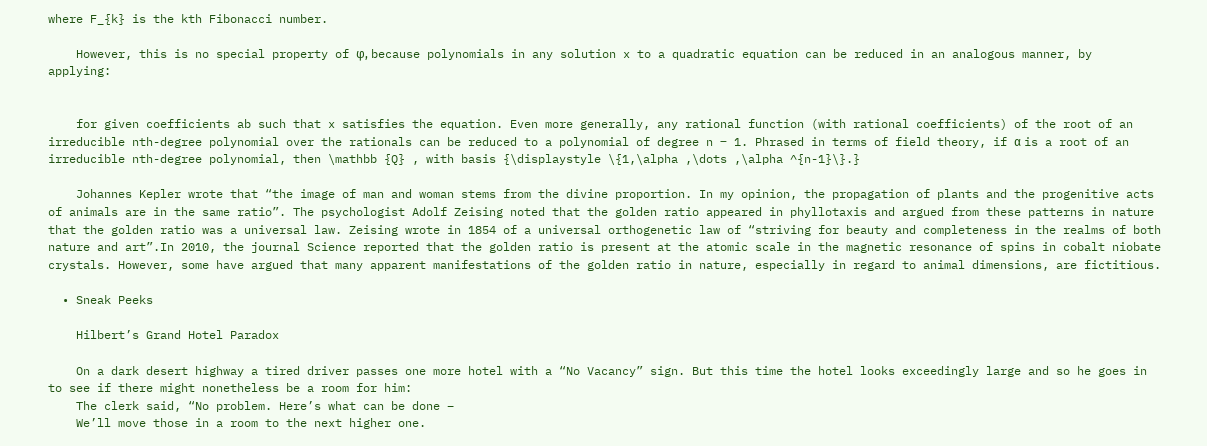where F_{k} is the kth Fibonacci number.

    However, this is no special property of φ, because polynomials in any solution x to a quadratic equation can be reduced in an analogous manner, by applying:


    for given coefficients ab such that x satisfies the equation. Even more generally, any rational function (with rational coefficients) of the root of an irreducible nth-degree polynomial over the rationals can be reduced to a polynomial of degree n ‒ 1. Phrased in terms of field theory, if α is a root of an irreducible nth-degree polynomial, then \mathbb {Q} , with basis {\displaystyle \{1,\alpha ,\dots ,\alpha ^{n-1}\}.}

    Johannes Kepler wrote that “the image of man and woman stems from the divine proportion. In my opinion, the propagation of plants and the progenitive acts of animals are in the same ratio”. The psychologist Adolf Zeising noted that the golden ratio appeared in phyllotaxis and argued from these patterns in nature that the golden ratio was a universal law. Zeising wrote in 1854 of a universal orthogenetic law of “striving for beauty and completeness in the realms of both nature and art”.In 2010, the journal Science reported that the golden ratio is present at the atomic scale in the magnetic resonance of spins in cobalt niobate crystals. However, some have argued that many apparent manifestations of the golden ratio in nature, especially in regard to animal dimensions, are fictitious.

  • Sneak Peeks

    Hilbert’s Grand Hotel Paradox

    On a dark desert highway a tired driver passes one more hotel with a “No Vacancy” sign. But this time the hotel looks exceedingly large and so he goes in to see if there might nonetheless be a room for him:
    The clerk said, “No problem. Here’s what can be done –
    We’ll move those in a room to the next higher one.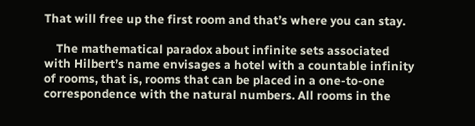That will free up the first room and that’s where you can stay.

    The mathematical paradox about infinite sets associated with Hilbert’s name envisages a hotel with a countable infinity of rooms, that is, rooms that can be placed in a one-to-one correspondence with the natural numbers. All rooms in the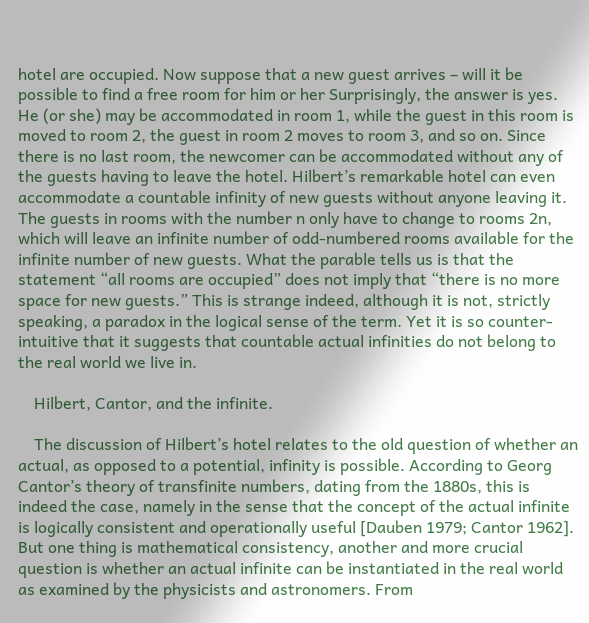hotel are occupied. Now suppose that a new guest arrives – will it be possible to find a free room for him or her Surprisingly, the answer is yes. He (or she) may be accommodated in room 1, while the guest in this room is moved to room 2, the guest in room 2 moves to room 3, and so on. Since there is no last room, the newcomer can be accommodated without any of the guests having to leave the hotel. Hilbert’s remarkable hotel can even accommodate a countable infinity of new guests without anyone leaving it. The guests in rooms with the number n only have to change to rooms 2n, which will leave an infinite number of odd-numbered rooms available for the infinite number of new guests. What the parable tells us is that the statement “all rooms are occupied” does not imply that “there is no more space for new guests.” This is strange indeed, although it is not, strictly speaking, a paradox in the logical sense of the term. Yet it is so counter-intuitive that it suggests that countable actual infinities do not belong to the real world we live in.

    Hilbert, Cantor, and the infinite.

    The discussion of Hilbert’s hotel relates to the old question of whether an actual, as opposed to a potential, infinity is possible. According to Georg Cantor’s theory of transfinite numbers, dating from the 1880s, this is indeed the case, namely in the sense that the concept of the actual infinite is logically consistent and operationally useful [Dauben 1979; Cantor 1962]. But one thing is mathematical consistency, another and more crucial question is whether an actual infinite can be instantiated in the real world as examined by the physicists and astronomers. From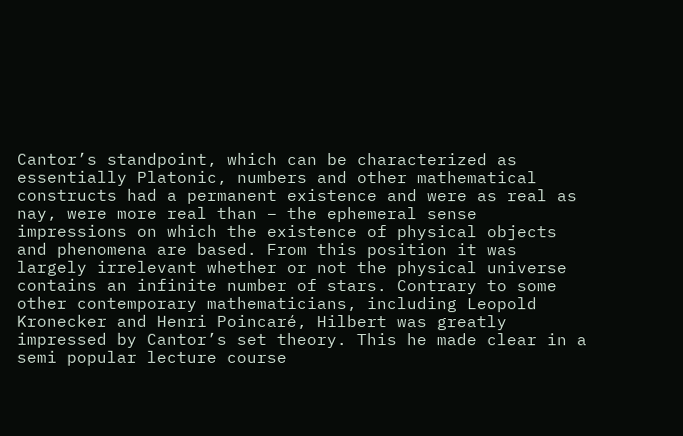Cantor’s standpoint, which can be characterized as essentially Platonic, numbers and other mathematical constructs had a permanent existence and were as real as nay, were more real than – the ephemeral sense impressions on which the existence of physical objects and phenomena are based. From this position it was largely irrelevant whether or not the physical universe contains an infinite number of stars. Contrary to some other contemporary mathematicians, including Leopold Kronecker and Henri Poincaré, Hilbert was greatly impressed by Cantor’s set theory. This he made clear in a semi popular lecture course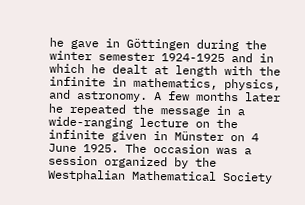he gave in Göttingen during the winter semester 1924-1925 and in which he dealt at length with the infinite in mathematics, physics, and astronomy. A few months later he repeated the message in a wide-ranging lecture on the infinite given in Münster on 4 June 1925. The occasion was a session organized by the Westphalian Mathematical Society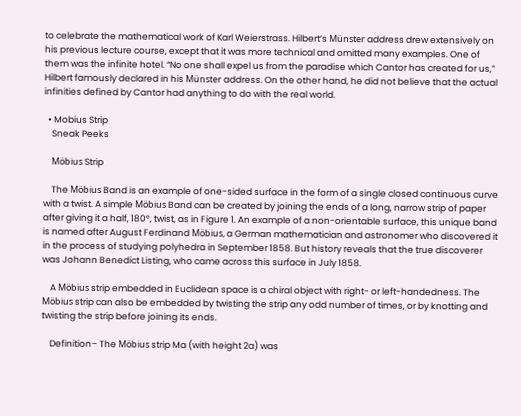to celebrate the mathematical work of Karl Weierstrass. Hilbert’s Münster address drew extensively on his previous lecture course, except that it was more technical and omitted many examples. One of them was the infinite hotel. “No one shall expel us from the paradise which Cantor has created for us,” Hilbert famously declared in his Münster address. On the other hand, he did not believe that the actual infinities defined by Cantor had anything to do with the real world.

  • Mobius Strip
    Sneak Peeks

    Möbius Strip

    The Möbius Band is an example of one-sided surface in the form of a single closed continuous curve with a twist. A simple Möbius Band can be created by joining the ends of a long, narrow strip of paper after giving it a half, 180°, twist, as in Figure 1. An example of a non-orientable surface, this unique band is named after August Ferdinand Möbius, a German mathematician and astronomer who discovered it in the process of studying polyhedra in September 1858. But history reveals that the true discoverer was Johann Benedict Listing, who came across this surface in July 1858.

    A Möbius strip embedded in Euclidean space is a chiral object with right- or left-handedness. The Möbius strip can also be embedded by twisting the strip any odd number of times, or by knotting and twisting the strip before joining its ends.

    Definition– The Möbius strip Ma (with height 2a) was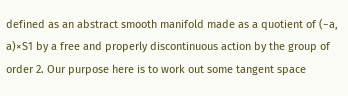defined as an abstract smooth manifold made as a quotient of (−a, a)×S1 by a free and properly discontinuous action by the group of order 2. Our purpose here is to work out some tangent space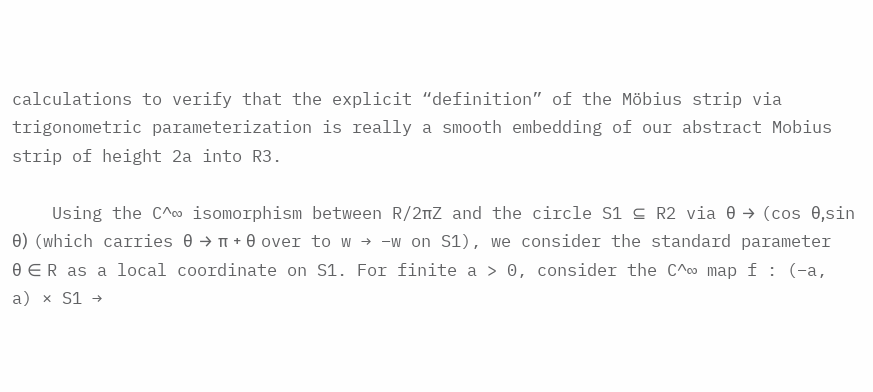calculations to verify that the explicit “definition” of the Möbius strip via trigonometric parameterization is really a smooth embedding of our abstract Mobius strip of height 2a into R3.

    Using the C^∞ isomorphism between R/2πZ and the circle S1 ⊆ R2 via θ → (cos θ,sin θ) (which carries θ → π + θ over to w → −w on S1), we consider the standard parameter θ ∈ R as a local coordinate on S1. For finite a > 0, consider the C^∞ map f : (−a, a) × S1 →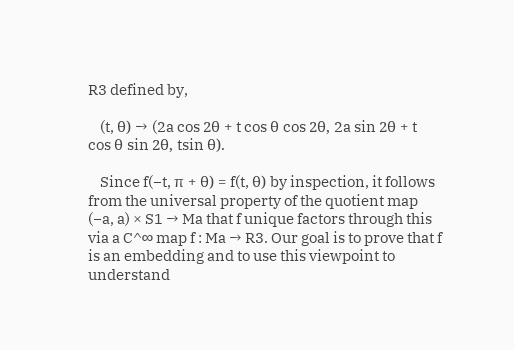R3 defined by,

    (t, θ) → (2a cos 2θ + t cos θ cos 2θ, 2a sin 2θ + t cos θ sin 2θ, tsin θ).

    Since f(−t, π + θ) = f(t, θ) by inspection, it follows from the universal property of the quotient map (−a, a) × S1 → Ma that f unique factors through this via a C^∞ map f : Ma → R3. Our goal is to prove that f is an embedding and to use this viewpoint to understand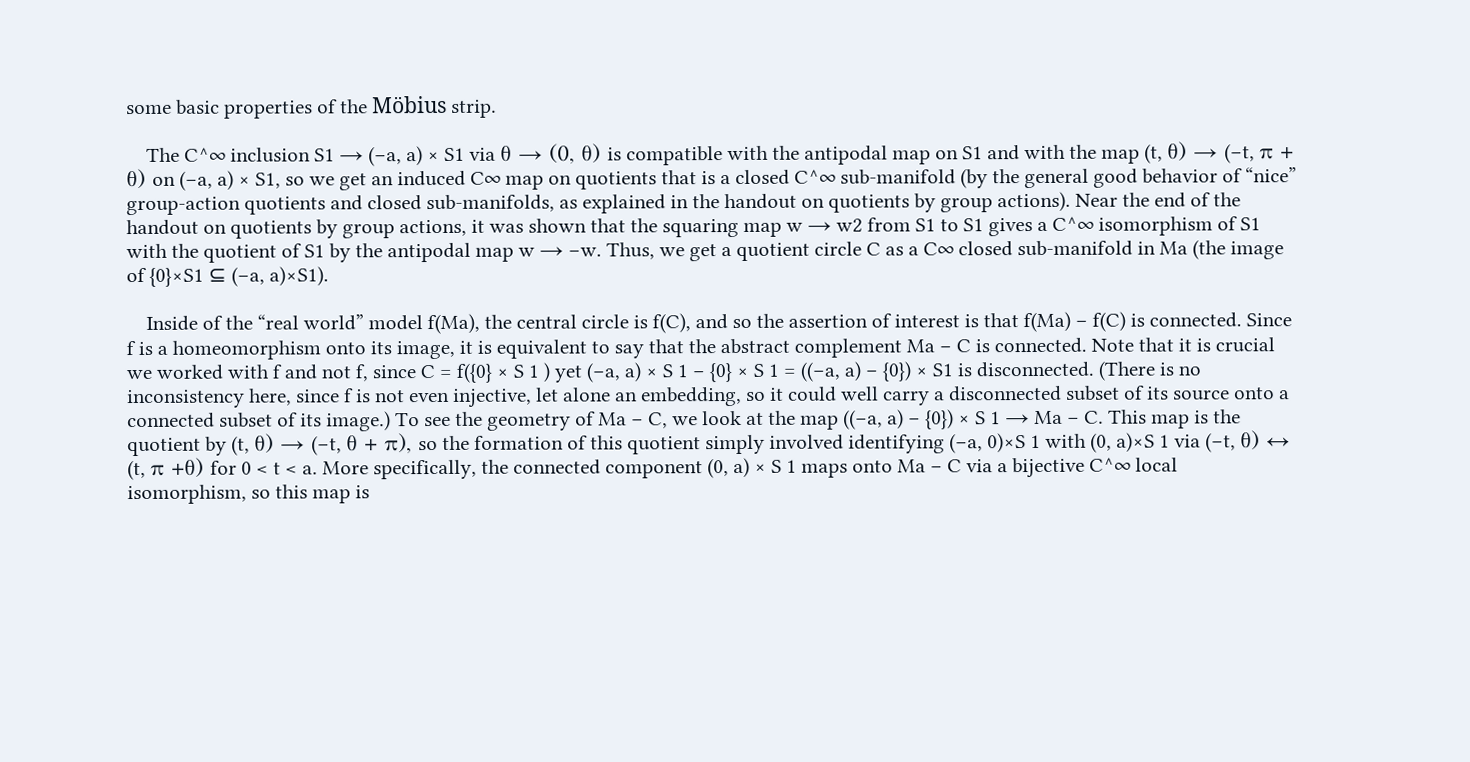some basic properties of the Möbius strip.

    The C^∞ inclusion S1 → (−a, a) × S1 via θ → (0, θ) is compatible with the antipodal map on S1 and with the map (t, θ) → (−t, π + θ) on (−a, a) × S1, so we get an induced C∞ map on quotients that is a closed C^∞ sub-manifold (by the general good behavior of “nice” group-action quotients and closed sub-manifolds, as explained in the handout on quotients by group actions). Near the end of the handout on quotients by group actions, it was shown that the squaring map w → w2 from S1 to S1 gives a C^∞ isomorphism of S1 with the quotient of S1 by the antipodal map w → −w. Thus, we get a quotient circle C as a C∞ closed sub-manifold in Ma (the image of {0}×S1 ⊆ (−a, a)×S1).

    Inside of the “real world” model f(Ma), the central circle is f(C), and so the assertion of interest is that f(Ma) − f(C) is connected. Since f is a homeomorphism onto its image, it is equivalent to say that the abstract complement Ma − C is connected. Note that it is crucial we worked with f and not f, since C = f({0} × S 1 ) yet (−a, a) × S 1 − {0} × S 1 = ((−a, a) − {0}) × S1 is disconnected. (There is no inconsistency here, since f is not even injective, let alone an embedding, so it could well carry a disconnected subset of its source onto a connected subset of its image.) To see the geometry of Ma − C, we look at the map ((−a, a) − {0}) × S 1 → Ma − C. This map is the quotient by (t, θ) → (−t, θ + π), so the formation of this quotient simply involved identifying (−a, 0)×S 1 with (0, a)×S 1 via (−t, θ) ↔ (t, π +θ) for 0 < t < a. More specifically, the connected component (0, a) × S 1 maps onto Ma − C via a bijective C^∞ local isomorphism, so this map is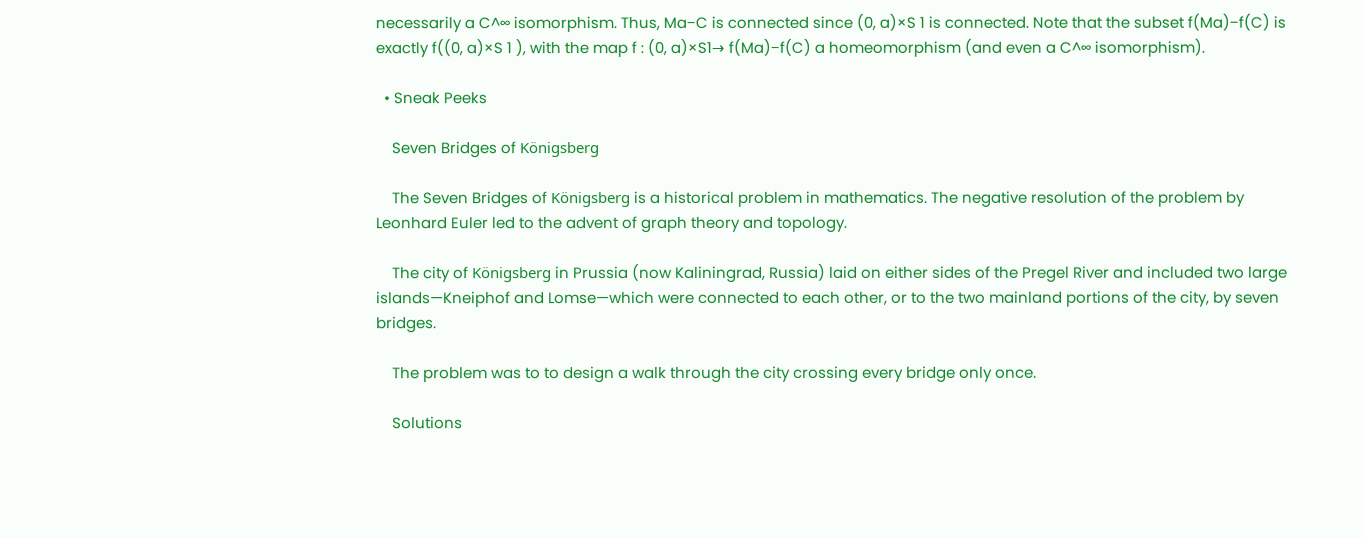necessarily a C^∞ isomorphism. Thus, Ma−C is connected since (0, a)×S 1 is connected. Note that the subset f(Ma)−f(C) is exactly f((0, a)×S 1 ), with the map f : (0, a)×S1→ f(Ma)−f(C) a homeomorphism (and even a C^∞ isomorphism).

  • Sneak Peeks

    Seven Bridges of Königsberg

    The Seven Bridges of Königsberg is a historical problem in mathematics. The negative resolution of the problem by Leonhard Euler led to the advent of graph theory and topology.

    The city of Königsberg in Prussia (now Kaliningrad, Russia) laid on either sides of the Pregel River and included two large islands—Kneiphof and Lomse—which were connected to each other, or to the two mainland portions of the city, by seven bridges.

    The problem was to to design a walk through the city crossing every bridge only once.

    Solutions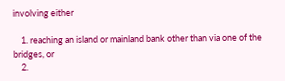involving either

    1. reaching an island or mainland bank other than via one of the bridges, or
    2.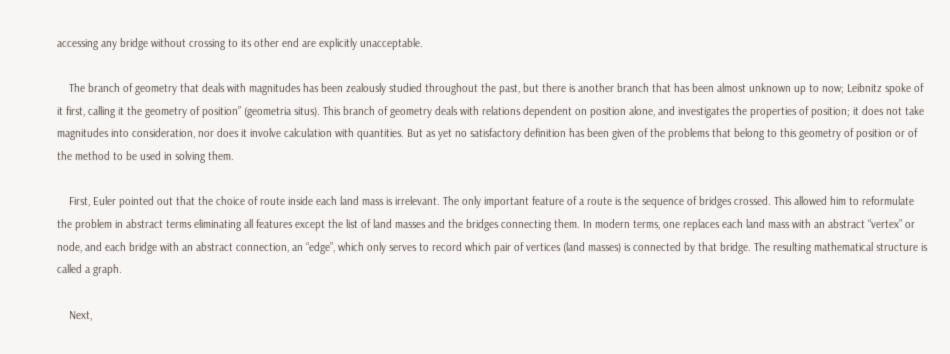accessing any bridge without crossing to its other end are explicitly unacceptable.

    The branch of geometry that deals with magnitudes has been zealously studied throughout the past, but there is another branch that has been almost unknown up to now; Leibnitz spoke of it first, calling it the geometry of position” (geometria situs). This branch of geometry deals with relations dependent on position alone, and investigates the properties of position; it does not take magnitudes into consideration, nor does it involve calculation with quantities. But as yet no satisfactory definition has been given of the problems that belong to this geometry of position or of the method to be used in solving them.

    First, Euler pointed out that the choice of route inside each land mass is irrelevant. The only important feature of a route is the sequence of bridges crossed. This allowed him to reformulate the problem in abstract terms eliminating all features except the list of land masses and the bridges connecting them. In modern terms, one replaces each land mass with an abstract “vertex” or node, and each bridge with an abstract connection, an “edge”, which only serves to record which pair of vertices (land masses) is connected by that bridge. The resulting mathematical structure is called a graph.

    Next,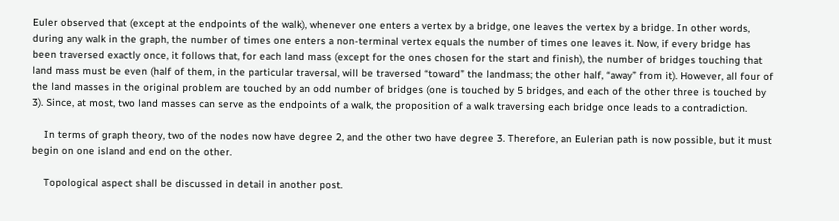Euler observed that (except at the endpoints of the walk), whenever one enters a vertex by a bridge, one leaves the vertex by a bridge. In other words, during any walk in the graph, the number of times one enters a non-terminal vertex equals the number of times one leaves it. Now, if every bridge has been traversed exactly once, it follows that, for each land mass (except for the ones chosen for the start and finish), the number of bridges touching that land mass must be even (half of them, in the particular traversal, will be traversed “toward” the landmass; the other half, “away” from it). However, all four of the land masses in the original problem are touched by an odd number of bridges (one is touched by 5 bridges, and each of the other three is touched by 3). Since, at most, two land masses can serve as the endpoints of a walk, the proposition of a walk traversing each bridge once leads to a contradiction.

    In terms of graph theory, two of the nodes now have degree 2, and the other two have degree 3. Therefore, an Eulerian path is now possible, but it must begin on one island and end on the other.

    Topological aspect shall be discussed in detail in another post.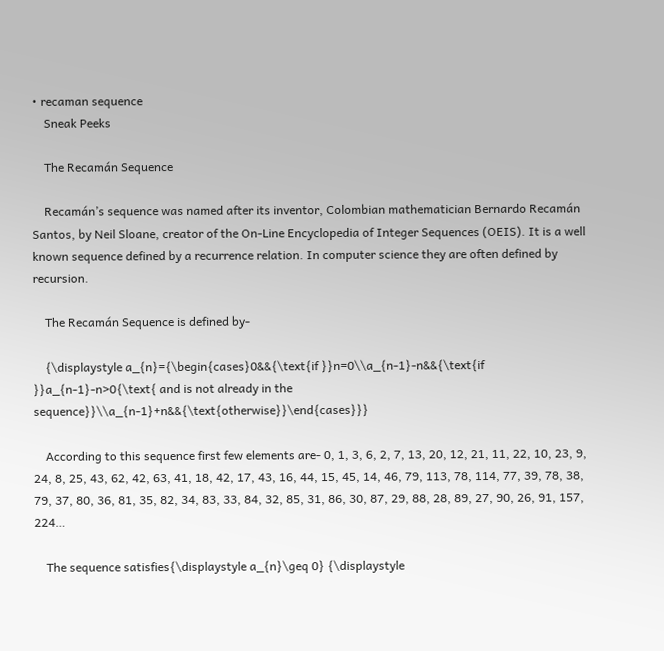• recaman sequence
    Sneak Peeks

    The Recamán Sequence

    Recamán’s sequence was named after its inventor, Colombian mathematician Bernardo Recamán Santos, by Neil Sloane, creator of the On-Line Encyclopedia of Integer Sequences (OEIS). It is a well known sequence defined by a recurrence relation. In computer science they are often defined by recursion.

    The Recamán Sequence is defined by-

    {\displaystyle a_{n}={\begin{cases}0&&{\text{if }}n=0\\a_{n-1}-n&&{\text{if }}a_{n-1}-n>0{\text{ and is not already in the sequence}}\\a_{n-1}+n&&{\text{otherwise}}\end{cases}}}

    According to this sequence first few elements are- 0, 1, 3, 6, 2, 7, 13, 20, 12, 21, 11, 22, 10, 23, 9, 24, 8, 25, 43, 62, 42, 63, 41, 18, 42, 17, 43, 16, 44, 15, 45, 14, 46, 79, 113, 78, 114, 77, 39, 78, 38, 79, 37, 80, 36, 81, 35, 82, 34, 83, 33, 84, 32, 85, 31, 86, 30, 87, 29, 88, 28, 89, 27, 90, 26, 91, 157, 224…

    The sequence satisfies{\displaystyle a_{n}\geq 0} {\displaystyle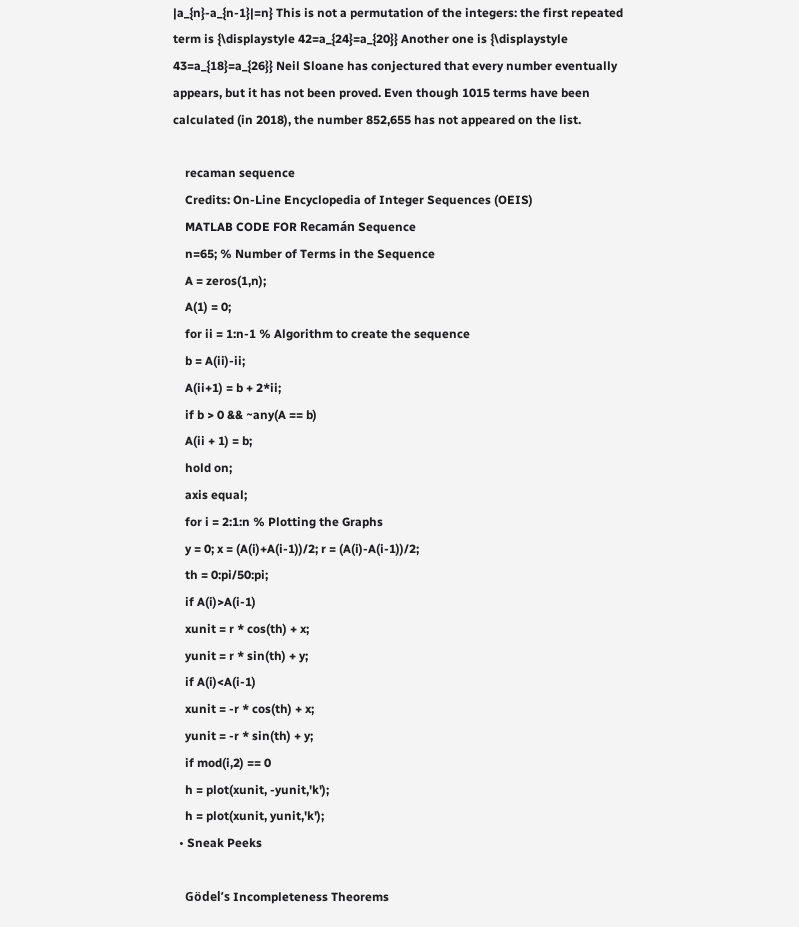|a_{n}-a_{n-1}|=n} This is not a permutation of the integers: the first repeated term is {\displaystyle 42=a_{24}=a_{20}} Another one is {\displaystyle 43=a_{18}=a_{26}} Neil Sloane has conjectured that every number eventually appears, but it has not been proved. Even though 1015 terms have been calculated (in 2018), the number 852,655 has not appeared on the list.

    recaman sequence
    Credits: On-Line Encyclopedia of Integer Sequences (OEIS)
    MATLAB CODE FOR Recamán Sequence
    n=65; % Number of Terms in the Sequence
    A = zeros(1,n);
    A(1) = 0;
    for ii = 1:n-1 % Algorithm to create the sequence
    b = A(ii)-ii;
    A(ii+1) = b + 2*ii;
    if b > 0 && ~any(A == b)
    A(ii + 1) = b;
    hold on;
    axis equal;
    for i = 2:1:n % Plotting the Graphs
    y = 0; x = (A(i)+A(i-1))/2; r = (A(i)-A(i-1))/2;
    th = 0:pi/50:pi;
    if A(i)>A(i-1)
    xunit = r * cos(th) + x;
    yunit = r * sin(th) + y;
    if A(i)<A(i-1)
    xunit = -r * cos(th) + x;
    yunit = -r * sin(th) + y;
    if mod(i,2) == 0
    h = plot(xunit, -yunit,'k');
    h = plot(xunit, yunit,'k');
  • Sneak Peeks

    Gödel’s Incompleteness Theorems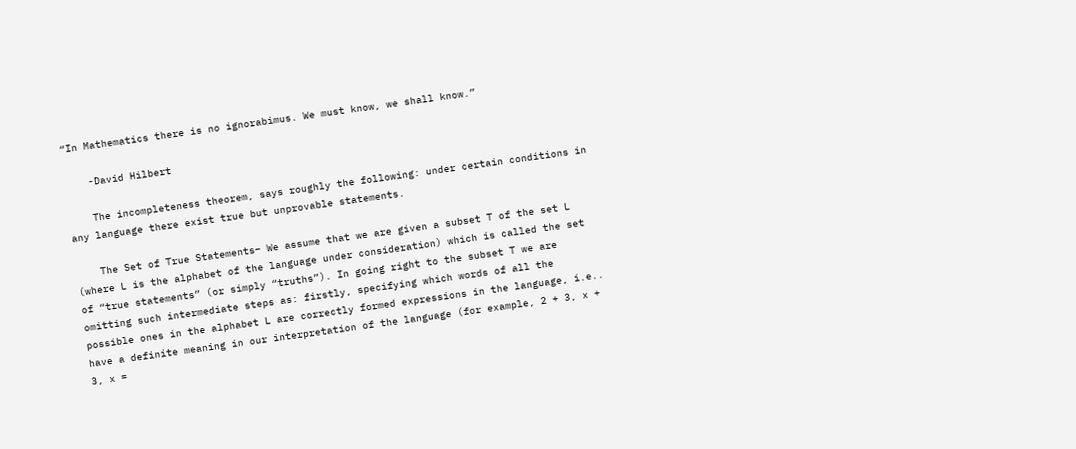“In Mathematics there is no ignorabimus. We must know, we shall know.”

    -David Hilbert

    The incompleteness theorem, says roughly the following: under certain conditions in any language there exist true but unprovable statements.

    The Set of True Statements– We assume that we are given a subset T of the set L (where L is the alphabet of the language under consideration) which is called the set of “true statements” (or simply “truths”). In going right to the subset T we are omitting such intermediate steps as: firstly, specifying which words of all the possible ones in the alphabet L are correctly formed expressions in the language, i.e.. have a definite meaning in our interpretation of the language (for example, 2 + 3, x + 3, x =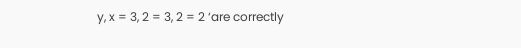y, x = 3, 2 = 3, 2 = 2 ‘are correctly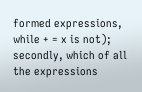formed expressions, while + = x is not); secondly, which of all the expressions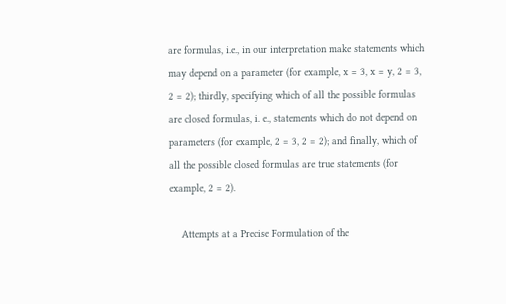are formulas, i.e., in our interpretation make statements which may depend on a parameter (for example, x = 3, x = y, 2 = 3, 2 = 2); thirdly, specifying which of all the possible formulas are closed formulas, i. e., statements which do not depend on parameters (for example, 2 = 3, 2 = 2); and finally, which of all the possible closed formulas are true statements (for example, 2 = 2).

    Attempts at a Precise Formulation of the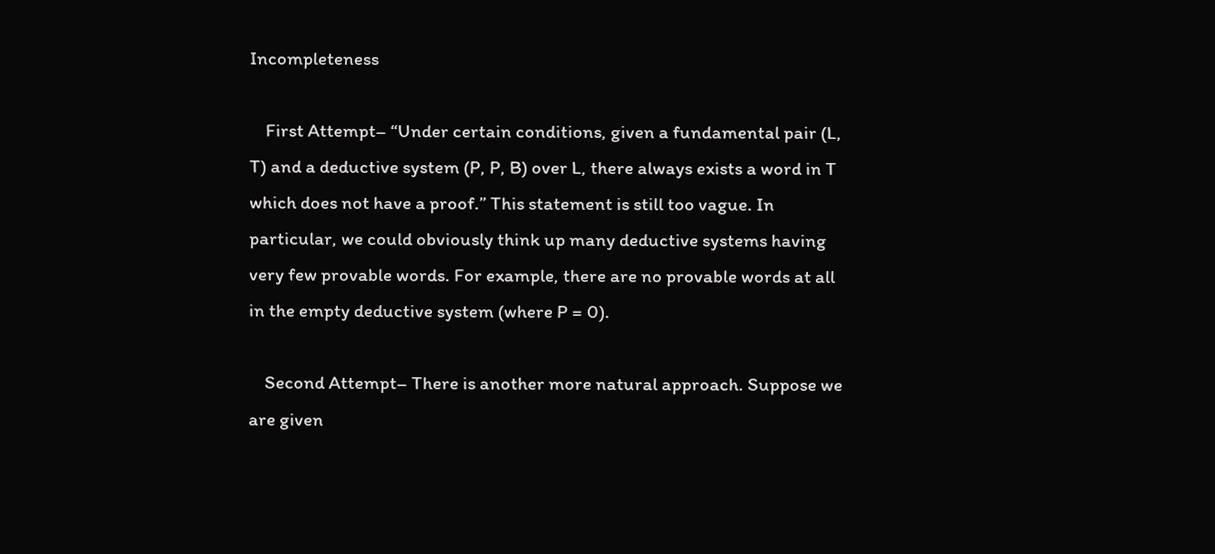Incompleteness

    First Attempt– “Under certain conditions, given a fundamental pair (L, T) and a deductive system (P, P, B) over L, there always exists a word in T which does not have a proof.” This statement is still too vague. In particular, we could obviously think up many deductive systems having very few provable words. For example, there are no provable words at all in the empty deductive system (where P = 0).

    Second Attempt– There is another more natural approach. Suppose we are given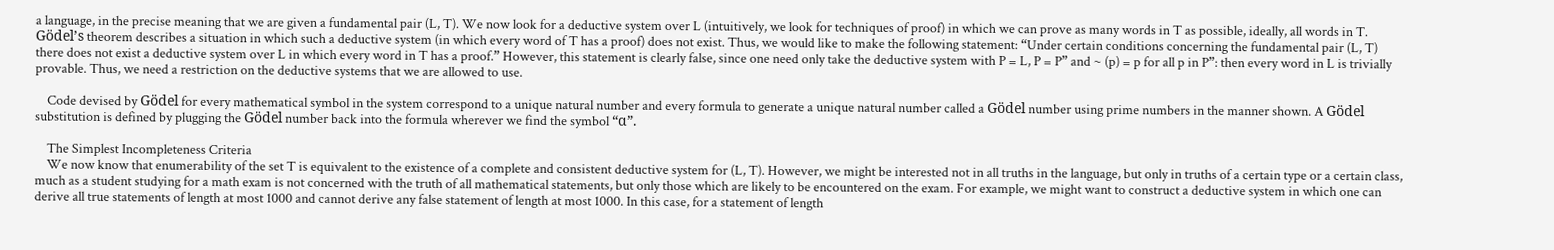a language, in the precise meaning that we are given a fundamental pair (L, T). We now look for a deductive system over L (intuitively, we look for techniques of proof) in which we can prove as many words in T as possible, ideally, all words in T. Gödel’s theorem describes a situation in which such a deductive system (in which every word of T has a proof) does not exist. Thus, we would like to make the following statement: “Under certain conditions concerning the fundamental pair (L, T) there does not exist a deductive system over L in which every word in T has a proof.” However, this statement is clearly false, since one need only take the deductive system with P = L, P = P” and ~ (p) = p for all p in P”: then every word in L is trivially provable. Thus, we need a restriction on the deductive systems that we are allowed to use.

    Code devised by Gödel for every mathematical symbol in the system correspond to a unique natural number and every formula to generate a unique natural number called a Gödel number using prime numbers in the manner shown. A Gödel substitution is defined by plugging the Gödel number back into the formula wherever we find the symbol “ɑ”.

    The Simplest Incompleteness Criteria
    We now know that enumerability of the set T is equivalent to the existence of a complete and consistent deductive system for (L, T). However, we might be interested not in all truths in the language, but only in truths of a certain type or a certain class, much as a student studying for a math exam is not concerned with the truth of all mathematical statements, but only those which are likely to be encountered on the exam. For example, we might want to construct a deductive system in which one can derive all true statements of length at most 1000 and cannot derive any false statement of length at most 1000. In this case, for a statement of length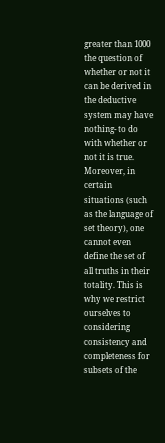greater than 1000 the question of whether or not it can be derived in the deductive system may have nothing- to do with whether or not it is true. Moreover, in certain situations (such as the language of set theory), one cannot even define the set of all truths in their totality. This is why we restrict ourselves to considering consistency and completeness for subsets of the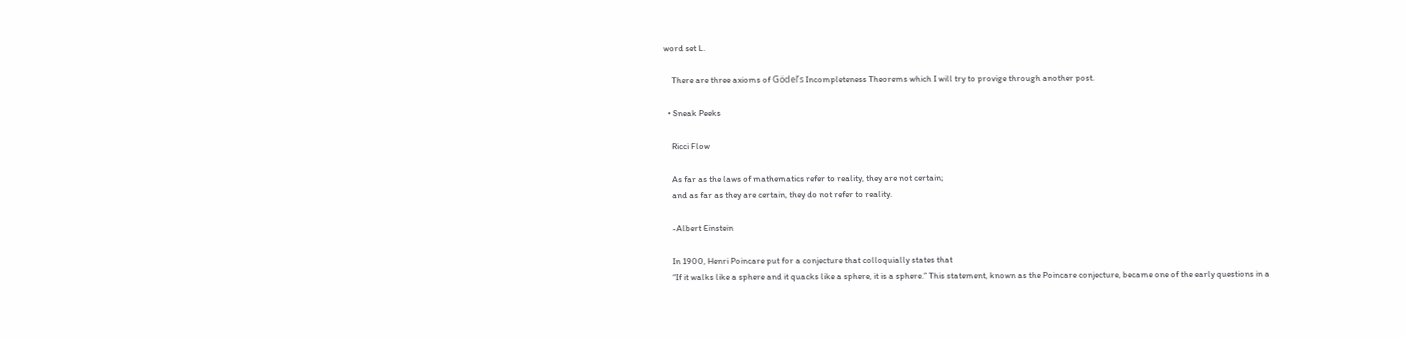word set L.

    There are three axioms of Gödel’s Incompleteness Theorems which I will try to provige through another post.

  • Sneak Peeks

    Ricci Flow

    As far as the laws of mathematics refer to reality, they are not certain;
    and as far as they are certain, they do not refer to reality.

    -Albert Einstein

    In 1900, Henri Poincare put for a conjecture that colloquially states that
    “If it walks like a sphere and it quacks like a sphere, it is a sphere.” This statement, known as the Poincare conjecture, became one of the early questions in a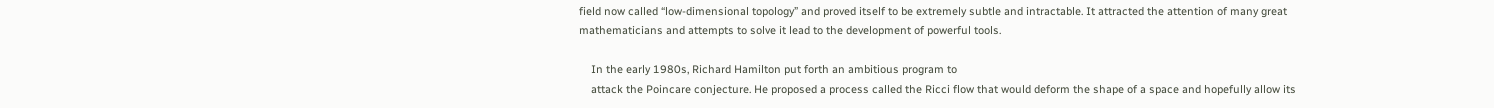field now called “low-dimensional topology” and proved itself to be extremely subtle and intractable. It attracted the attention of many great mathematicians and attempts to solve it lead to the development of powerful tools.

    In the early 1980s, Richard Hamilton put forth an ambitious program to
    attack the Poincare conjecture. He proposed a process called the Ricci flow that would deform the shape of a space and hopefully allow its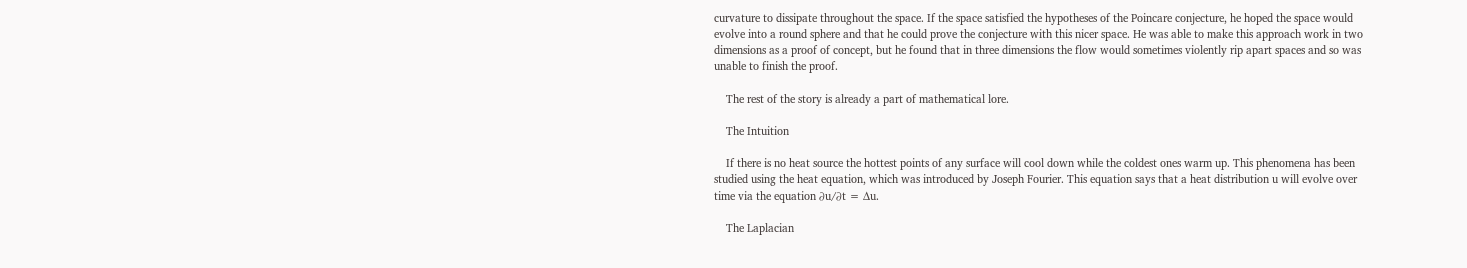curvature to dissipate throughout the space. If the space satisfied the hypotheses of the Poincare conjecture, he hoped the space would evolve into a round sphere and that he could prove the conjecture with this nicer space. He was able to make this approach work in two dimensions as a proof of concept, but he found that in three dimensions the flow would sometimes violently rip apart spaces and so was unable to finish the proof.

    The rest of the story is already a part of mathematical lore.

    The Intuition

    If there is no heat source the hottest points of any surface will cool down while the coldest ones warm up. This phenomena has been studied using the heat equation, which was introduced by Joseph Fourier. This equation says that a heat distribution u will evolve over time via the equation ∂u/∂t = ∆u.

    The Laplacian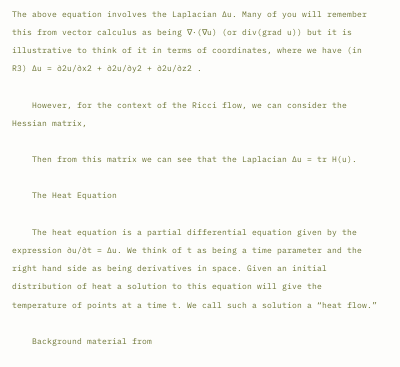The above equation involves the Laplacian ∆u. Many of you will remember this from vector calculus as being ∇·(∇u) (or div(grad u)) but it is illustrative to think of it in terms of coordinates, where we have (in R3) ∆u = ∂2u/∂x2 + ∂2u/∂y2 + ∂2u/∂z2 .

    However, for the context of the Ricci flow, we can consider the Hessian matrix,

    Then from this matrix we can see that the Laplacian ∆u = tr H(u).

    The Heat Equation

    The heat equation is a partial differential equation given by the expression ∂u/∂t = ∆u. We think of t as being a time parameter and the right hand side as being derivatives in space. Given an initial distribution of heat a solution to this equation will give the temperature of points at a time t. We call such a solution a “heat flow.”

    Background material from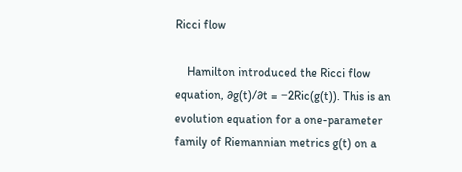Ricci flow

    Hamilton introduced the Ricci flow equation, ∂g(t)/∂t = −2Ric(g(t)). This is an evolution equation for a one-parameter family of Riemannian metrics g(t) on a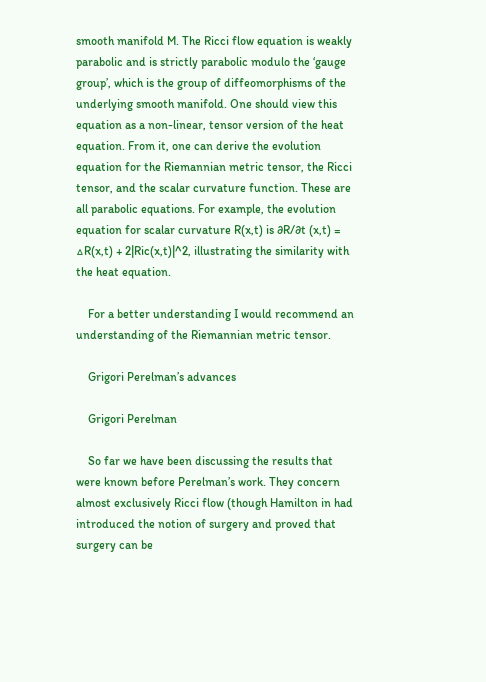smooth manifold M. The Ricci flow equation is weakly parabolic and is strictly parabolic modulo the ‘gauge group’, which is the group of diffeomorphisms of the underlying smooth manifold. One should view this equation as a non-linear, tensor version of the heat equation. From it, one can derive the evolution equation for the Riemannian metric tensor, the Ricci tensor, and the scalar curvature function. These are all parabolic equations. For example, the evolution equation for scalar curvature R(x,t) is ∂R/∂t (x,t) = △R(x,t) + 2|Ric(x,t)|^2, illustrating the similarity with the heat equation.

    For a better understanding I would recommend an understanding of the Riemannian metric tensor.

    Grigori Perelman’s advances

    Grigori Perelman

    So far we have been discussing the results that were known before Perelman’s work. They concern almost exclusively Ricci flow (though Hamilton in had introduced the notion of surgery and proved that surgery can be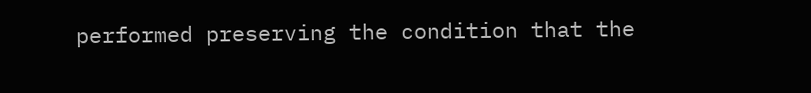performed preserving the condition that the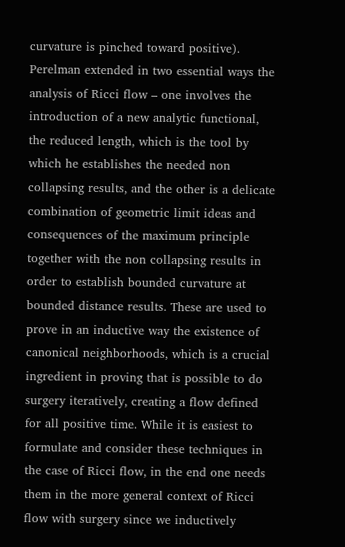curvature is pinched toward positive). Perelman extended in two essential ways the analysis of Ricci flow – one involves the introduction of a new analytic functional, the reduced length, which is the tool by which he establishes the needed non collapsing results, and the other is a delicate combination of geometric limit ideas and consequences of the maximum principle together with the non collapsing results in order to establish bounded curvature at bounded distance results. These are used to prove in an inductive way the existence of canonical neighborhoods, which is a crucial ingredient in proving that is possible to do surgery iteratively, creating a flow defined for all positive time. While it is easiest to formulate and consider these techniques in the case of Ricci flow, in the end one needs them in the more general context of Ricci flow with surgery since we inductively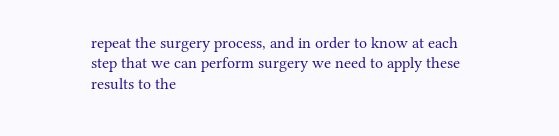repeat the surgery process, and in order to know at each step that we can perform surgery we need to apply these results to the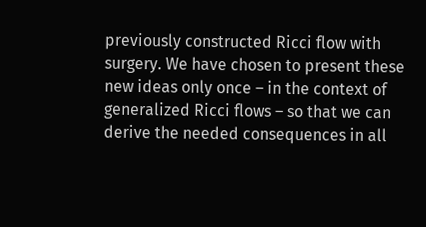previously constructed Ricci flow with surgery. We have chosen to present these new ideas only once – in the context of generalized Ricci flows – so that we can derive the needed consequences in all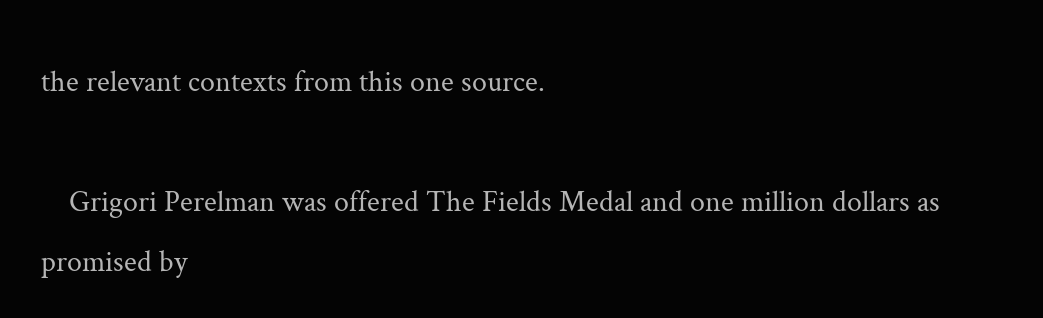the relevant contexts from this one source.

    Grigori Perelman was offered The Fields Medal and one million dollars as promised by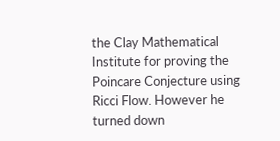the Clay Mathematical Institute for proving the Poincare Conjecture using Ricci Flow. However he turned down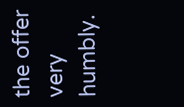the offer very humbly.